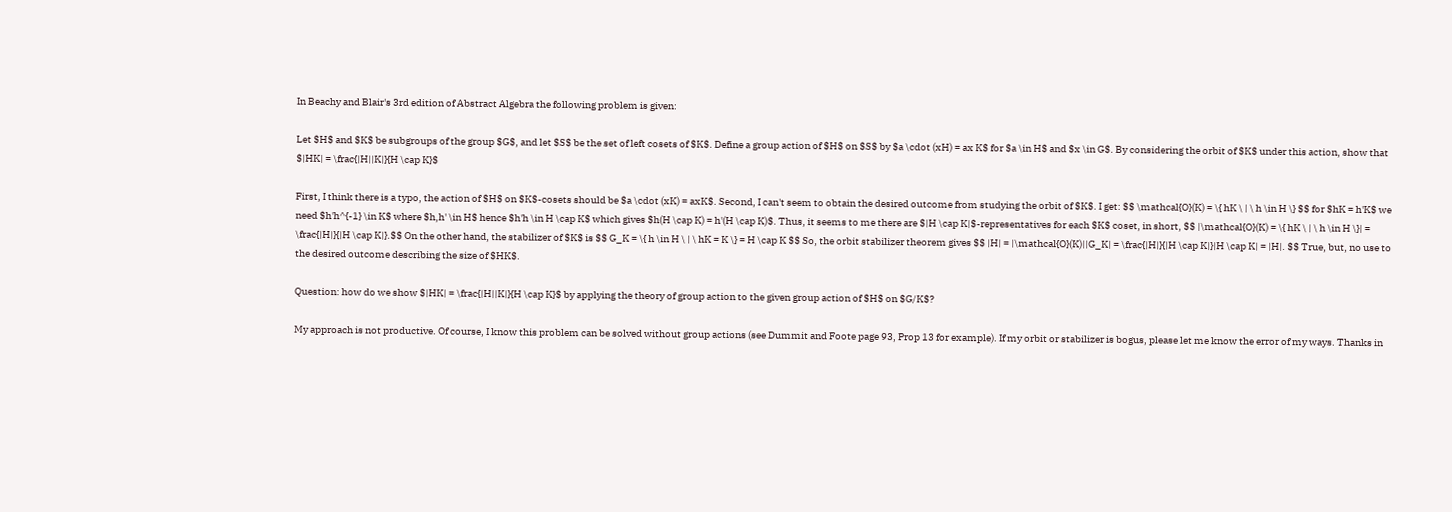In Beachy and Blair's 3rd edition of Abstract Algebra the following problem is given:

Let $H$ and $K$ be subgroups of the group $G$, and let $S$ be the set of left cosets of $K$. Define a group action of $H$ on $S$ by $a \cdot (xH) = ax K$ for $a \in H$ and $x \in G$. By considering the orbit of $K$ under this action, show that $|HK| = \frac{|H||K|}{H \cap K}$

First, I think there is a typo, the action of $H$ on $K$-cosets should be $a \cdot (xK) = axK$. Second, I can't seem to obtain the desired outcome from studying the orbit of $K$. I get: $$ \mathcal{O}(K) = \{ hK \ | \ h \in H \} $$ for $hK = h'K$ we need $h'h^{-1} \in K$ where $h,h' \in H$ hence $h'h \in H \cap K$ which gives $h(H \cap K) = h'(H \cap K)$. Thus, it seems to me there are $|H \cap K|$-representatives for each $K$ coset, in short, $$ |\mathcal{O}(K) = \{ hK \ | \ h \in H \}| = \frac{|H|}{|H \cap K|}.$$ On the other hand, the stabilizer of $K$ is $$ G_K = \{ h \in H \ | \ hK = K \} = H \cap K $$ So, the orbit stabilizer theorem gives $$ |H| = |\mathcal{O}(K)||G_K| = \frac{|H|}{|H \cap K|}|H \cap K| = |H|. $$ True, but, no use to the desired outcome describing the size of $HK$.

Question: how do we show $|HK| = \frac{|H||K|}{H \cap K}$ by applying the theory of group action to the given group action of $H$ on $G/K$?

My approach is not productive. Of course, I know this problem can be solved without group actions (see Dummit and Foote page 93, Prop 13 for example). If my orbit or stabilizer is bogus, please let me know the error of my ways. Thanks in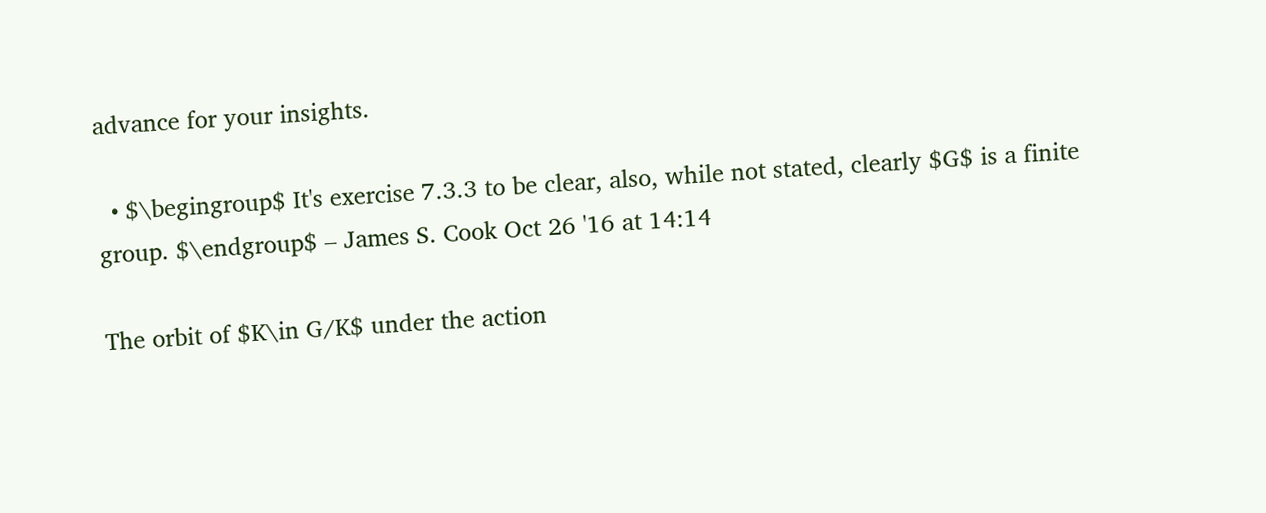advance for your insights.

  • $\begingroup$ It's exercise 7.3.3 to be clear, also, while not stated, clearly $G$ is a finite group. $\endgroup$ – James S. Cook Oct 26 '16 at 14:14

The orbit of $K\in G/K$ under the action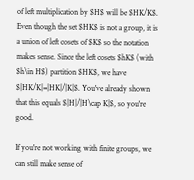of left multiplication by $H$ will be $HK/K$. Even though the set $HK$ is not a group, it is a union of left cosets of $K$ so the notation makes sense. Since the left cosets $hK$ (with $h\in H$) partition $HK$, we have $|HK/K|=|HK|/|K|$. You've already shown that this equals $|H|/|H\cap K|$, so you're good.

If you're not working with finite groups, we can still make sense of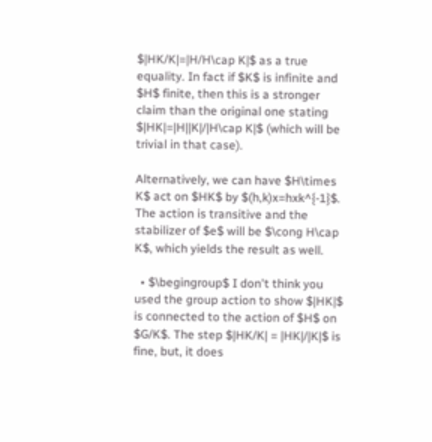$|HK/K|=|H/H\cap K|$ as a true equality. In fact if $K$ is infinite and $H$ finite, then this is a stronger claim than the original one stating $|HK|=|H||K|/|H\cap K|$ (which will be trivial in that case).

Alternatively, we can have $H\times K$ act on $HK$ by $(h,k)x=hxk^{-1}$. The action is transitive and the stabilizer of $e$ will be $\cong H\cap K$, which yields the result as well.

  • $\begingroup$ I don't think you used the group action to show $|HK|$ is connected to the action of $H$ on $G/K$. The step $|HK/K| = |HK|/|K|$ is fine, but, it does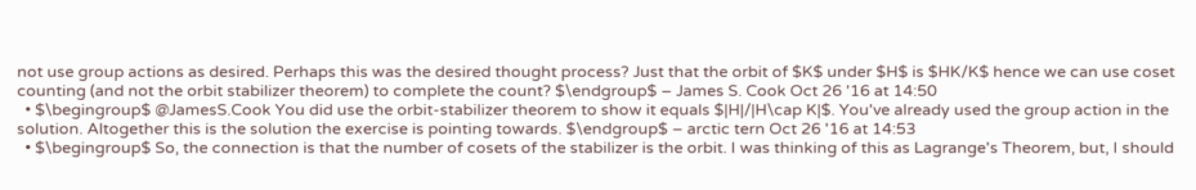not use group actions as desired. Perhaps this was the desired thought process? Just that the orbit of $K$ under $H$ is $HK/K$ hence we can use coset counting (and not the orbit stabilizer theorem) to complete the count? $\endgroup$ – James S. Cook Oct 26 '16 at 14:50
  • $\begingroup$ @JamesS.Cook You did use the orbit-stabilizer theorem to show it equals $|H|/|H\cap K|$. You've already used the group action in the solution. Altogether this is the solution the exercise is pointing towards. $\endgroup$ – arctic tern Oct 26 '16 at 14:53
  • $\begingroup$ So, the connection is that the number of cosets of the stabilizer is the orbit. I was thinking of this as Lagrange's Theorem, but, I should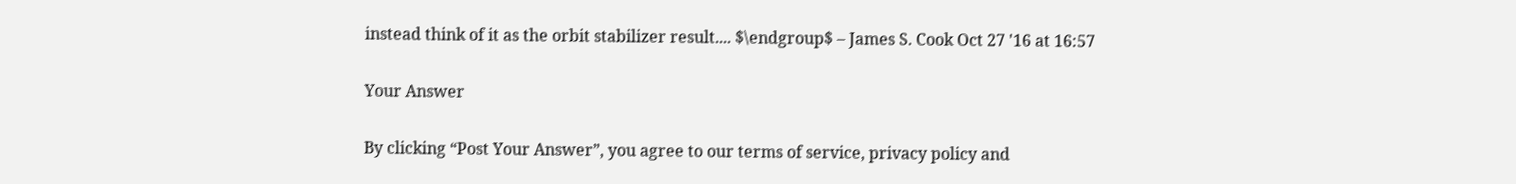instead think of it as the orbit stabilizer result.... $\endgroup$ – James S. Cook Oct 27 '16 at 16:57

Your Answer

By clicking “Post Your Answer”, you agree to our terms of service, privacy policy and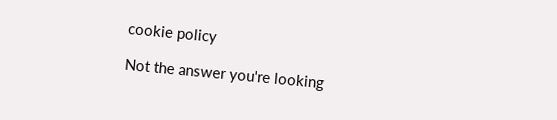cookie policy

Not the answer you're looking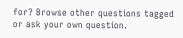for? Browse other questions tagged or ask your own question.